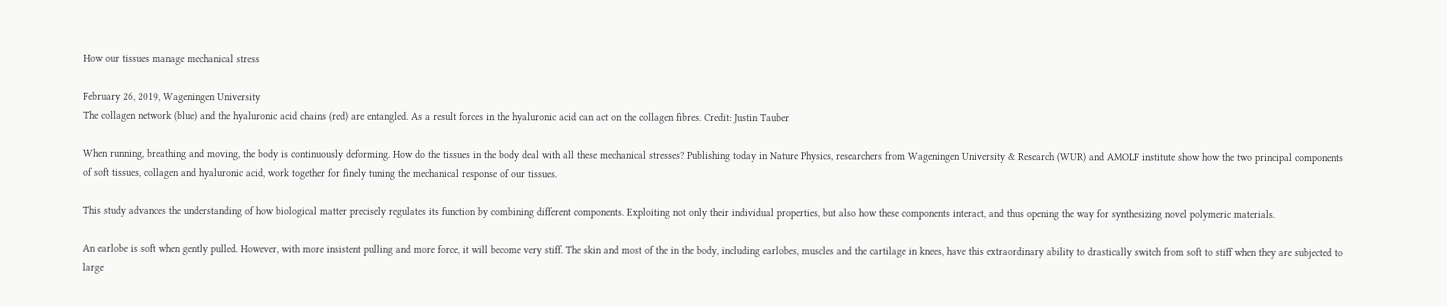How our tissues manage mechanical stress

February 26, 2019, Wageningen University
The collagen network (blue) and the hyaluronic acid chains (red) are entangled. As a result forces in the hyaluronic acid can act on the collagen fibres. Credit: Justin Tauber

When running, breathing and moving, the body is continuously deforming. How do the tissues in the body deal with all these mechanical stresses? Publishing today in Nature Physics, researchers from Wageningen University & Research (WUR) and AMOLF institute show how the two principal components of soft tissues, collagen and hyaluronic acid, work together for finely tuning the mechanical response of our tissues.

This study advances the understanding of how biological matter precisely regulates its function by combining different components. Exploiting not only their individual properties, but also how these components interact, and thus opening the way for synthesizing novel polymeric materials.

An earlobe is soft when gently pulled. However, with more insistent pulling and more force, it will become very stiff. The skin and most of the in the body, including earlobes, muscles and the cartilage in knees, have this extraordinary ability to drastically switch from soft to stiff when they are subjected to large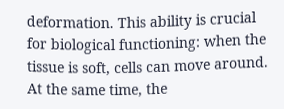deformation. This ability is crucial for biological functioning: when the tissue is soft, cells can move around. At the same time, the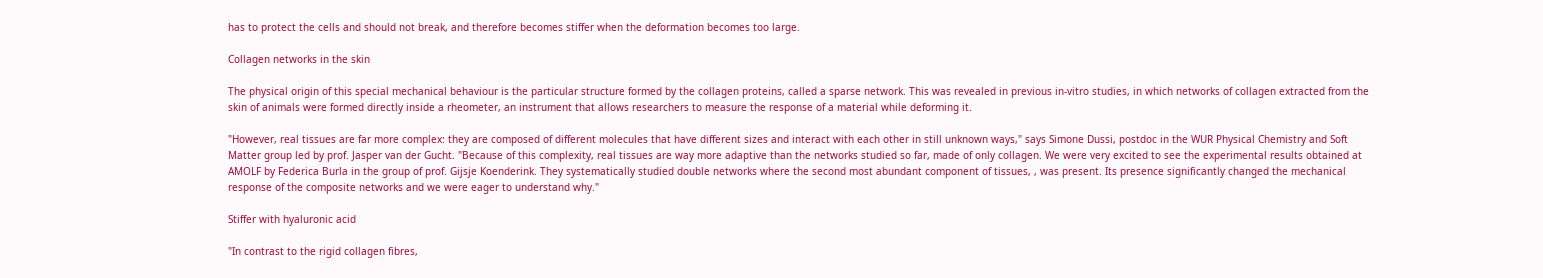has to protect the cells and should not break, and therefore becomes stiffer when the deformation becomes too large.

Collagen networks in the skin

The physical origin of this special mechanical behaviour is the particular structure formed by the collagen proteins, called a sparse network. This was revealed in previous in-vitro studies, in which networks of collagen extracted from the skin of animals were formed directly inside a rheometer, an instrument that allows researchers to measure the response of a material while deforming it.

"However, real tissues are far more complex: they are composed of different molecules that have different sizes and interact with each other in still unknown ways," says Simone Dussi, postdoc in the WUR Physical Chemistry and Soft Matter group led by prof. Jasper van der Gucht. "Because of this complexity, real tissues are way more adaptive than the networks studied so far, made of only collagen. We were very excited to see the experimental results obtained at AMOLF by Federica Burla in the group of prof. Gijsje Koenderink. They systematically studied double networks where the second most abundant component of tissues, , was present. Its presence significantly changed the mechanical response of the composite networks and we were eager to understand why."

Stiffer with hyaluronic acid

"In contrast to the rigid collagen fibres,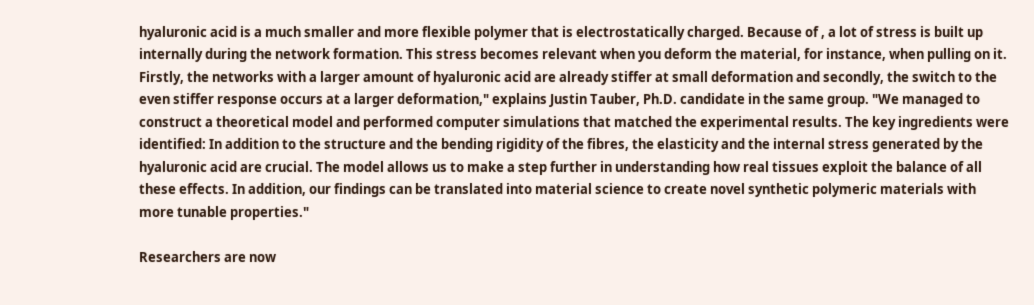hyaluronic acid is a much smaller and more flexible polymer that is electrostatically charged. Because of , a lot of stress is built up internally during the network formation. This stress becomes relevant when you deform the material, for instance, when pulling on it. Firstly, the networks with a larger amount of hyaluronic acid are already stiffer at small deformation and secondly, the switch to the even stiffer response occurs at a larger deformation," explains Justin Tauber, Ph.D. candidate in the same group. "We managed to construct a theoretical model and performed computer simulations that matched the experimental results. The key ingredients were identified: In addition to the structure and the bending rigidity of the fibres, the elasticity and the internal stress generated by the hyaluronic acid are crucial. The model allows us to make a step further in understanding how real tissues exploit the balance of all these effects. In addition, our findings can be translated into material science to create novel synthetic polymeric materials with more tunable properties."

Researchers are now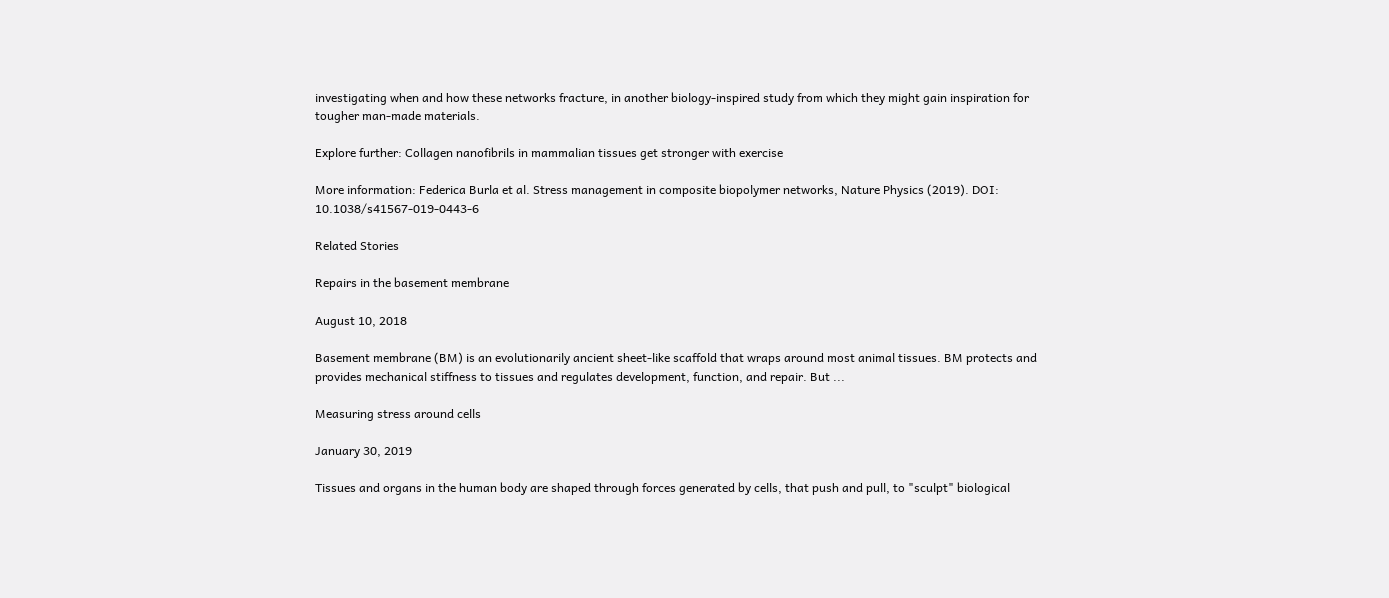investigating when and how these networks fracture, in another biology-inspired study from which they might gain inspiration for tougher man-made materials.

Explore further: Collagen nanofibrils in mammalian tissues get stronger with exercise

More information: Federica Burla et al. Stress management in composite biopolymer networks, Nature Physics (2019). DOI: 10.1038/s41567-019-0443-6

Related Stories

Repairs in the basement membrane

August 10, 2018

Basement membrane (BM) is an evolutionarily ancient sheet-like scaffold that wraps around most animal tissues. BM protects and provides mechanical stiffness to tissues and regulates development, function, and repair. But ...

Measuring stress around cells

January 30, 2019

Tissues and organs in the human body are shaped through forces generated by cells, that push and pull, to "sculpt" biological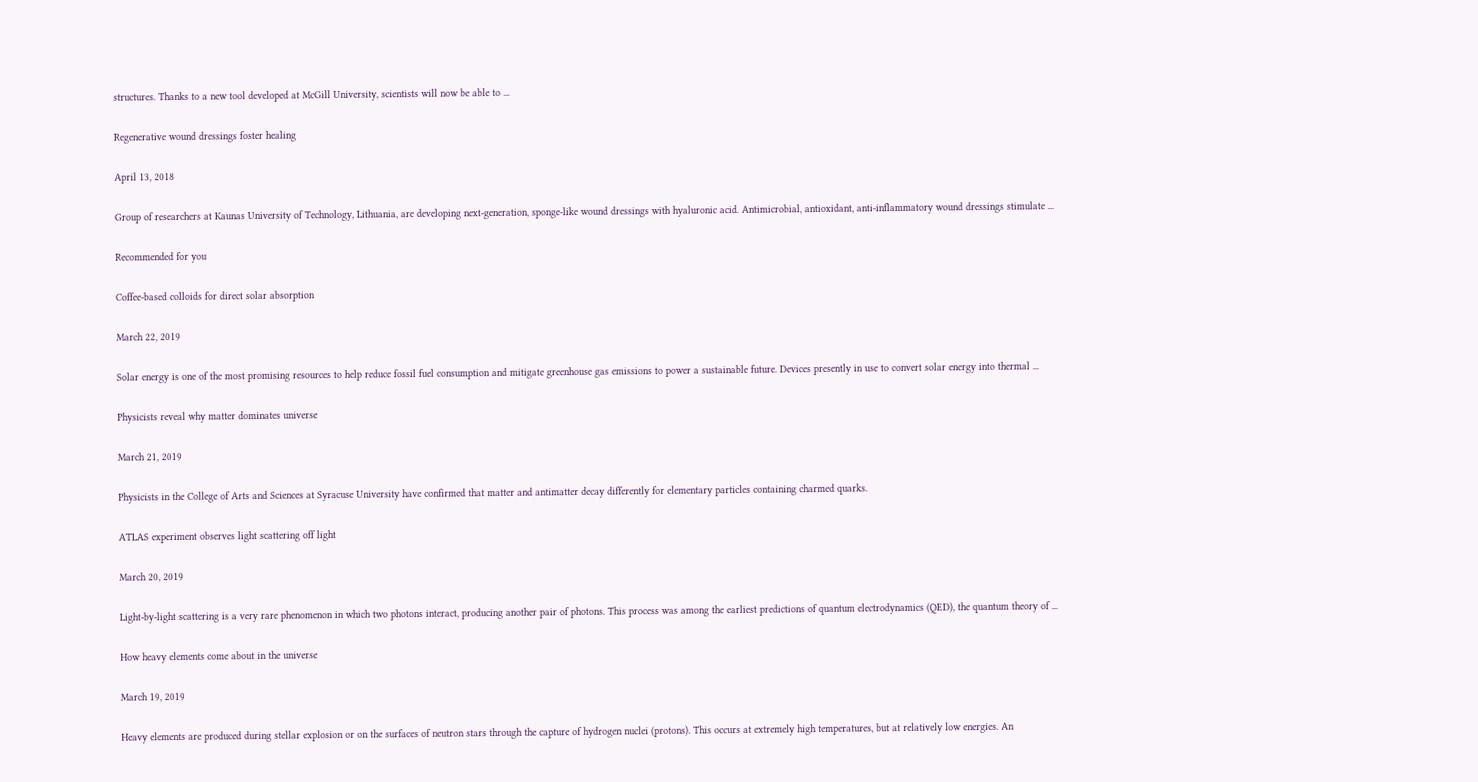structures. Thanks to a new tool developed at McGill University, scientists will now be able to ...

Regenerative wound dressings foster healing

April 13, 2018

Group of researchers at Kaunas University of Technology, Lithuania, are developing next-generation, sponge-like wound dressings with hyaluronic acid. Antimicrobial, antioxidant, anti-inflammatory wound dressings stimulate ...

Recommended for you

Coffee-based colloids for direct solar absorption

March 22, 2019

Solar energy is one of the most promising resources to help reduce fossil fuel consumption and mitigate greenhouse gas emissions to power a sustainable future. Devices presently in use to convert solar energy into thermal ...

Physicists reveal why matter dominates universe

March 21, 2019

Physicists in the College of Arts and Sciences at Syracuse University have confirmed that matter and antimatter decay differently for elementary particles containing charmed quarks.

ATLAS experiment observes light scattering off light

March 20, 2019

Light-by-light scattering is a very rare phenomenon in which two photons interact, producing another pair of photons. This process was among the earliest predictions of quantum electrodynamics (QED), the quantum theory of ...

How heavy elements come about in the universe

March 19, 2019

Heavy elements are produced during stellar explosion or on the surfaces of neutron stars through the capture of hydrogen nuclei (protons). This occurs at extremely high temperatures, but at relatively low energies. An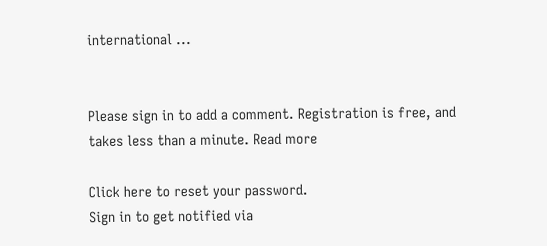international ...


Please sign in to add a comment. Registration is free, and takes less than a minute. Read more

Click here to reset your password.
Sign in to get notified via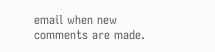email when new comments are made.